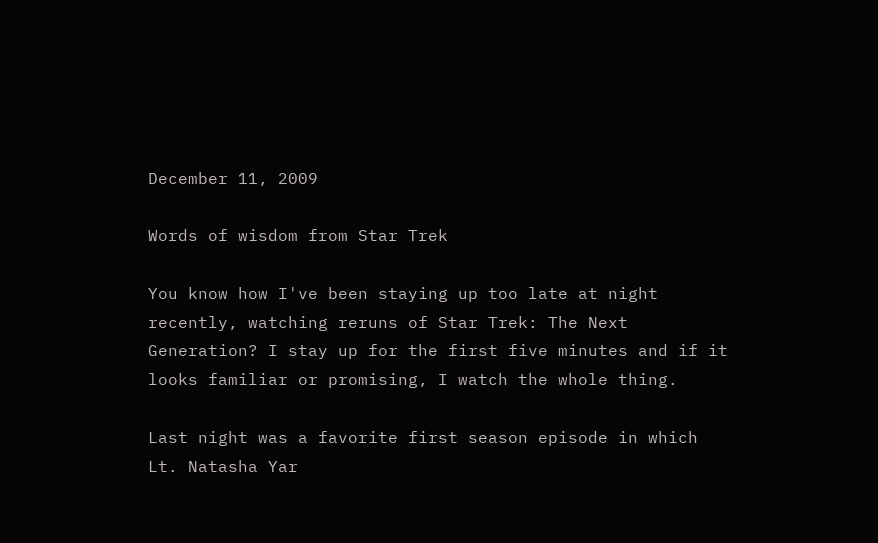December 11, 2009

Words of wisdom from Star Trek

You know how I've been staying up too late at night recently, watching reruns of Star Trek: The Next Generation? I stay up for the first five minutes and if it looks familiar or promising, I watch the whole thing.

Last night was a favorite first season episode in which Lt. Natasha Yar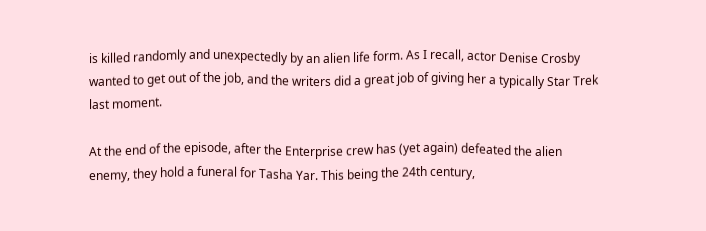is killed randomly and unexpectedly by an alien life form. As I recall, actor Denise Crosby wanted to get out of the job, and the writers did a great job of giving her a typically Star Trek last moment.

At the end of the episode, after the Enterprise crew has (yet again) defeated the alien enemy, they hold a funeral for Tasha Yar. This being the 24th century,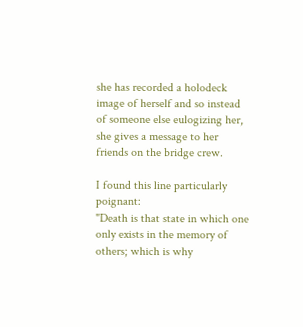she has recorded a holodeck image of herself and so instead of someone else eulogizing her, she gives a message to her friends on the bridge crew.

I found this line particularly poignant:
"Death is that state in which one only exists in the memory of others; which is why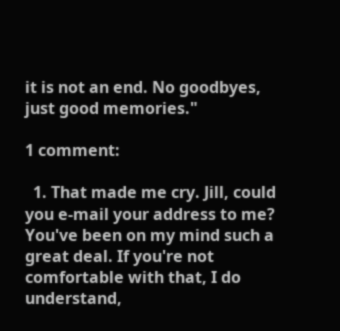it is not an end. No goodbyes, just good memories."

1 comment:

  1. That made me cry. Jill, could you e-mail your address to me? You've been on my mind such a great deal. If you're not comfortable with that, I do understand,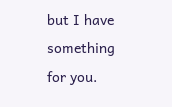but I have something for you.